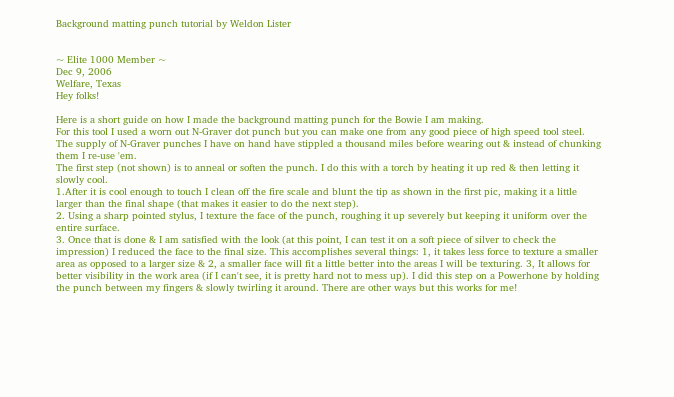Background matting punch tutorial by Weldon Lister


~ Elite 1000 Member ~
Dec 9, 2006
Welfare, Texas
Hey folks!

Here is a short guide on how I made the background matting punch for the Bowie I am making.
For this tool I used a worn out N-Graver dot punch but you can make one from any good piece of high speed tool steel. The supply of N-Graver punches I have on hand have stippled a thousand miles before wearing out & instead of chunking them I re-use 'em.
The first step (not shown) is to anneal or soften the punch. I do this with a torch by heating it up red & then letting it slowly cool.
1.After it is cool enough to touch I clean off the fire scale and blunt the tip as shown in the first pic, making it a little larger than the final shape (that makes it easier to do the next step).
2. Using a sharp pointed stylus, I texture the face of the punch, roughing it up severely but keeping it uniform over the entire surface.
3. Once that is done & I am satisfied with the look (at this point, I can test it on a soft piece of silver to check the impression) I reduced the face to the final size. This accomplishes several things: 1, it takes less force to texture a smaller area as opposed to a larger size & 2, a smaller face will fit a little better into the areas I will be texturing. 3, It allows for better visibility in the work area (if I can't see, it is pretty hard not to mess up). I did this step on a Powerhone by holding the punch between my fingers & slowly twirling it around. There are other ways but this works for me!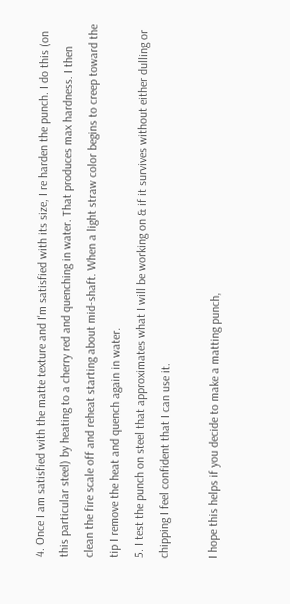4. Once I am satisfied with the matte texture and I'm satisfied with its size, I re harden the punch. I do this (on this particular steel) by heating to a cherry red and quenching in water. That produces max hardness. I then clean the fire scale off and reheat starting about mid-shaft. When a light straw color begins to creep toward the tip I remove the heat and quench again in water.
5. I test the punch on steel that approximates what I will be working on & if it survives without either dulling or chipping I feel confident that I can use it.

I hope this helps if you decide to make a matting punch,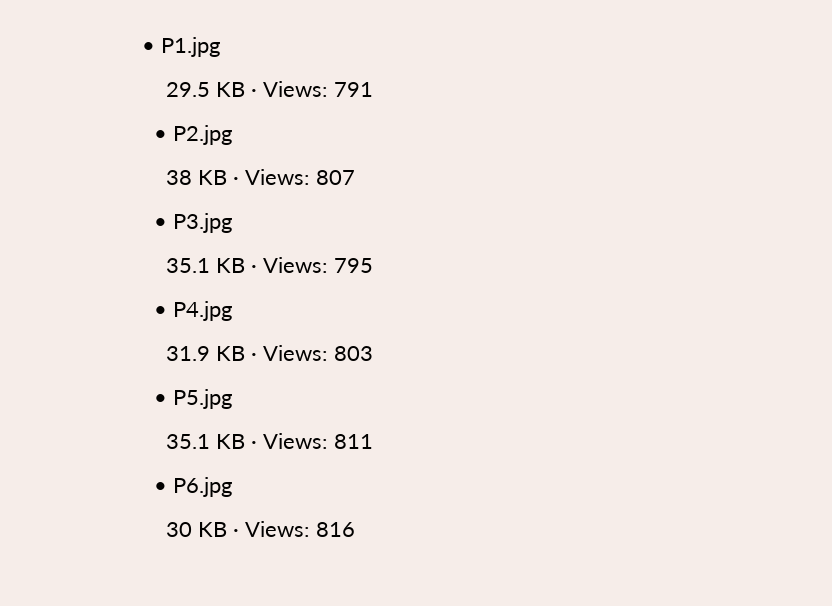• P1.jpg
    29.5 KB · Views: 791
  • P2.jpg
    38 KB · Views: 807
  • P3.jpg
    35.1 KB · Views: 795
  • P4.jpg
    31.9 KB · Views: 803
  • P5.jpg
    35.1 KB · Views: 811
  • P6.jpg
    30 KB · Views: 816